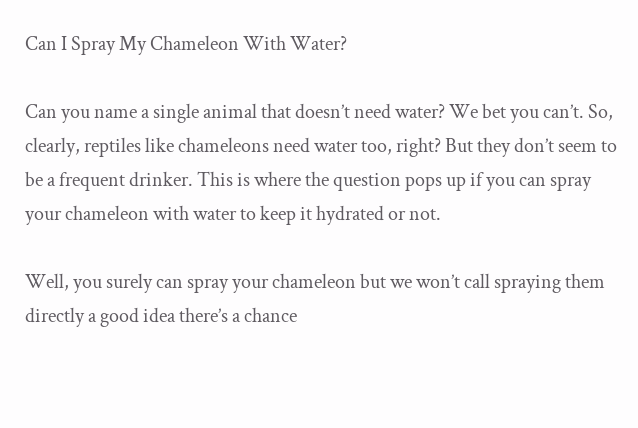Can I Spray My Chameleon With Water?

Can you name a single animal that doesn’t need water? We bet you can’t. So, clearly, reptiles like chameleons need water too, right? But they don’t seem to be a frequent drinker. This is where the question pops up if you can spray your chameleon with water to keep it hydrated or not.

Well, you surely can spray your chameleon but we won’t call spraying them directly a good idea there’s a chance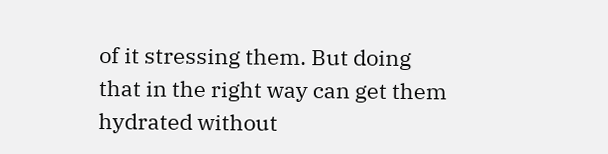of it stressing them. But doing that in the right way can get them hydrated without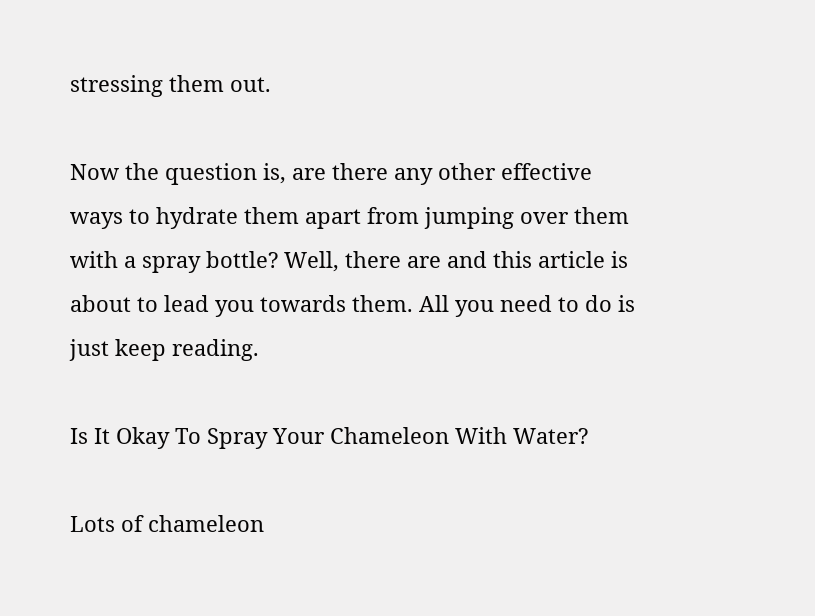stressing them out.

Now the question is, are there any other effective ways to hydrate them apart from jumping over them with a spray bottle? Well, there are and this article is about to lead you towards them. All you need to do is just keep reading.

Is It Okay To Spray Your Chameleon With Water?

Lots of chameleon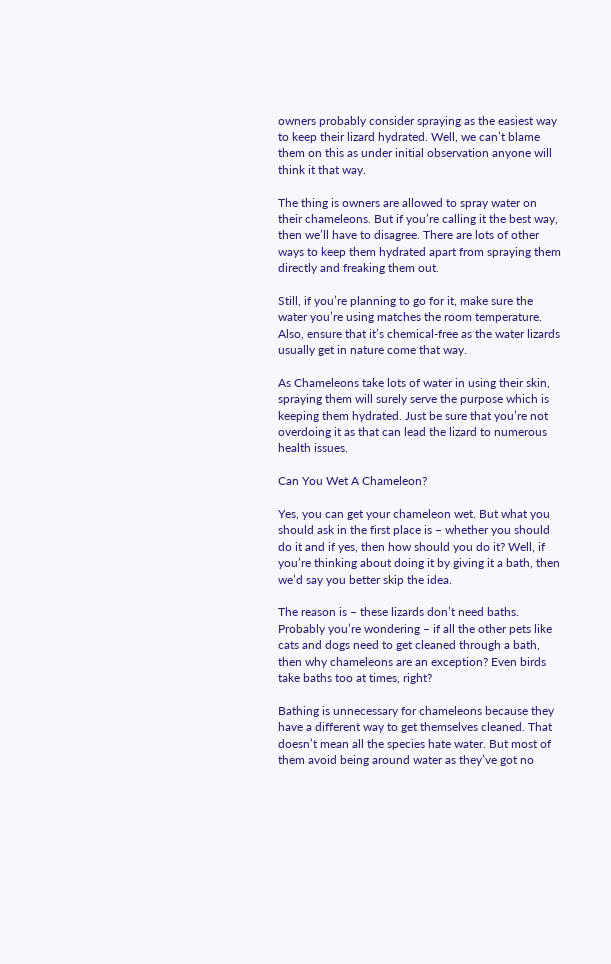owners probably consider spraying as the easiest way to keep their lizard hydrated. Well, we can’t blame them on this as under initial observation anyone will think it that way.

The thing is owners are allowed to spray water on their chameleons. But if you’re calling it the best way, then we’ll have to disagree. There are lots of other ways to keep them hydrated apart from spraying them directly and freaking them out.

Still, if you’re planning to go for it, make sure the water you’re using matches the room temperature. Also, ensure that it’s chemical-free as the water lizards usually get in nature come that way.

As Chameleons take lots of water in using their skin, spraying them will surely serve the purpose which is keeping them hydrated. Just be sure that you’re not overdoing it as that can lead the lizard to numerous health issues.

Can You Wet A Chameleon?

Yes, you can get your chameleon wet. But what you should ask in the first place is – whether you should do it and if yes, then how should you do it? Well, if you’re thinking about doing it by giving it a bath, then we’d say you better skip the idea.

The reason is – these lizards don’t need baths. Probably you’re wondering – if all the other pets like cats and dogs need to get cleaned through a bath, then why chameleons are an exception? Even birds take baths too at times, right?

Bathing is unnecessary for chameleons because they have a different way to get themselves cleaned. That doesn’t mean all the species hate water. But most of them avoid being around water as they’ve got no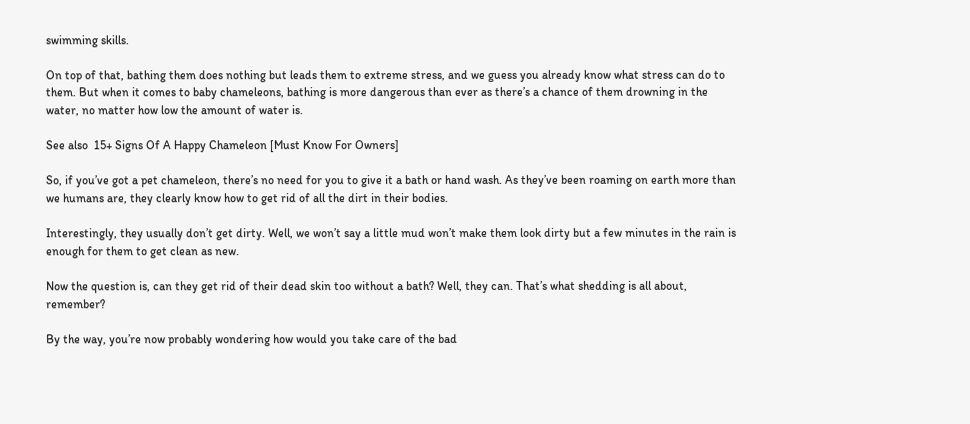swimming skills.

On top of that, bathing them does nothing but leads them to extreme stress, and we guess you already know what stress can do to them. But when it comes to baby chameleons, bathing is more dangerous than ever as there’s a chance of them drowning in the water, no matter how low the amount of water is.

See also  15+ Signs Of A Happy Chameleon [Must Know For Owners]

So, if you’ve got a pet chameleon, there’s no need for you to give it a bath or hand wash. As they’ve been roaming on earth more than we humans are, they clearly know how to get rid of all the dirt in their bodies.

Interestingly, they usually don’t get dirty. Well, we won’t say a little mud won’t make them look dirty but a few minutes in the rain is enough for them to get clean as new.

Now the question is, can they get rid of their dead skin too without a bath? Well, they can. That’s what shedding is all about, remember?

By the way, you’re now probably wondering how would you take care of the bad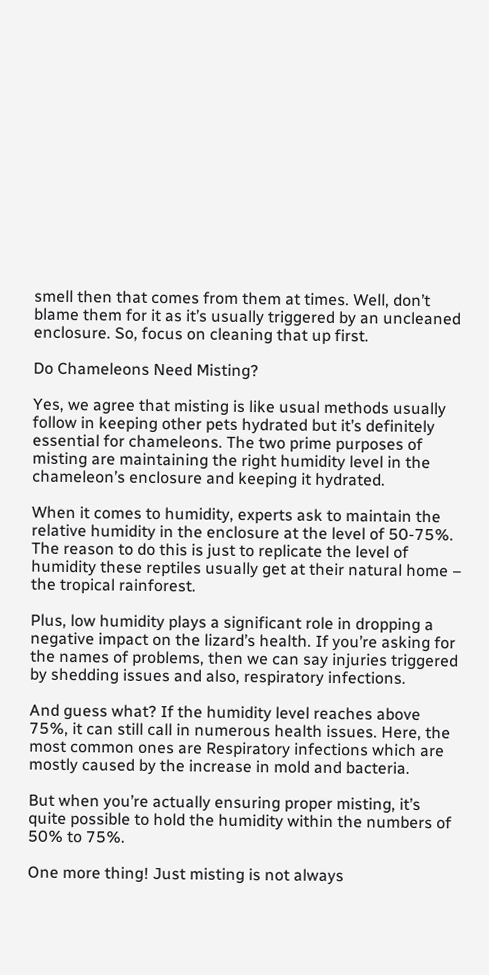smell then that comes from them at times. Well, don’t blame them for it as it’s usually triggered by an uncleaned enclosure. So, focus on cleaning that up first.

Do Chameleons Need Misting?

Yes, we agree that misting is like usual methods usually follow in keeping other pets hydrated but it’s definitely essential for chameleons. The two prime purposes of misting are maintaining the right humidity level in the chameleon’s enclosure and keeping it hydrated.

When it comes to humidity, experts ask to maintain the relative humidity in the enclosure at the level of 50-75%. The reason to do this is just to replicate the level of humidity these reptiles usually get at their natural home – the tropical rainforest.

Plus, low humidity plays a significant role in dropping a negative impact on the lizard’s health. If you’re asking for the names of problems, then we can say injuries triggered by shedding issues and also, respiratory infections.

And guess what? If the humidity level reaches above 75%, it can still call in numerous health issues. Here, the most common ones are Respiratory infections which are mostly caused by the increase in mold and bacteria.

But when you’re actually ensuring proper misting, it’s quite possible to hold the humidity within the numbers of 50% to 75%.

One more thing! Just misting is not always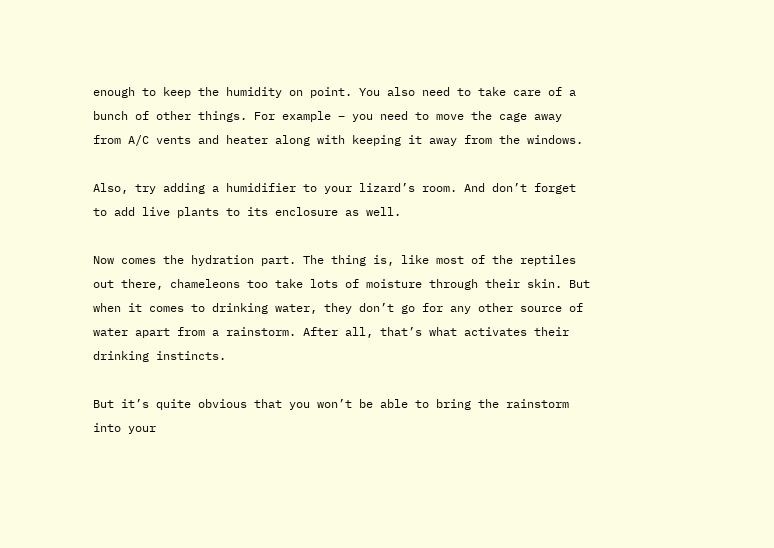enough to keep the humidity on point. You also need to take care of a bunch of other things. For example – you need to move the cage away from A/C vents and heater along with keeping it away from the windows.

Also, try adding a humidifier to your lizard’s room. And don’t forget to add live plants to its enclosure as well.

Now comes the hydration part. The thing is, like most of the reptiles out there, chameleons too take lots of moisture through their skin. But when it comes to drinking water, they don’t go for any other source of water apart from a rainstorm. After all, that’s what activates their drinking instincts.

But it’s quite obvious that you won’t be able to bring the rainstorm into your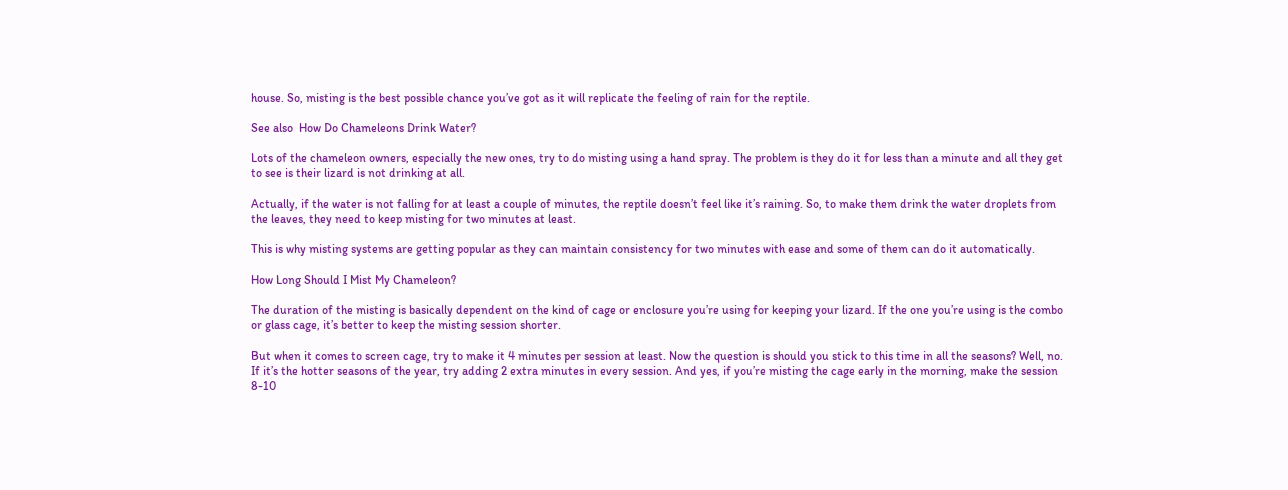house. So, misting is the best possible chance you’ve got as it will replicate the feeling of rain for the reptile.

See also  How Do Chameleons Drink Water?

Lots of the chameleon owners, especially the new ones, try to do misting using a hand spray. The problem is they do it for less than a minute and all they get to see is their lizard is not drinking at all.

Actually, if the water is not falling for at least a couple of minutes, the reptile doesn’t feel like it’s raining. So, to make them drink the water droplets from the leaves, they need to keep misting for two minutes at least.

This is why misting systems are getting popular as they can maintain consistency for two minutes with ease and some of them can do it automatically.

How Long Should I Mist My Chameleon?

The duration of the misting is basically dependent on the kind of cage or enclosure you’re using for keeping your lizard. If the one you’re using is the combo or glass cage, it’s better to keep the misting session shorter.

But when it comes to screen cage, try to make it 4 minutes per session at least. Now the question is should you stick to this time in all the seasons? Well, no. If it’s the hotter seasons of the year, try adding 2 extra minutes in every session. And yes, if you’re misting the cage early in the morning, make the session 8-10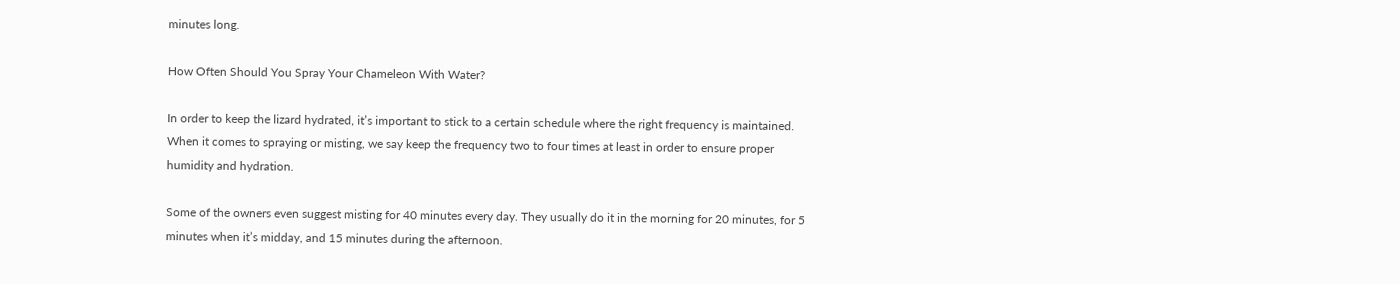minutes long.

How Often Should You Spray Your Chameleon With Water?

In order to keep the lizard hydrated, it’s important to stick to a certain schedule where the right frequency is maintained. When it comes to spraying or misting, we say keep the frequency two to four times at least in order to ensure proper humidity and hydration.

Some of the owners even suggest misting for 40 minutes every day. They usually do it in the morning for 20 minutes, for 5 minutes when it’s midday, and 15 minutes during the afternoon.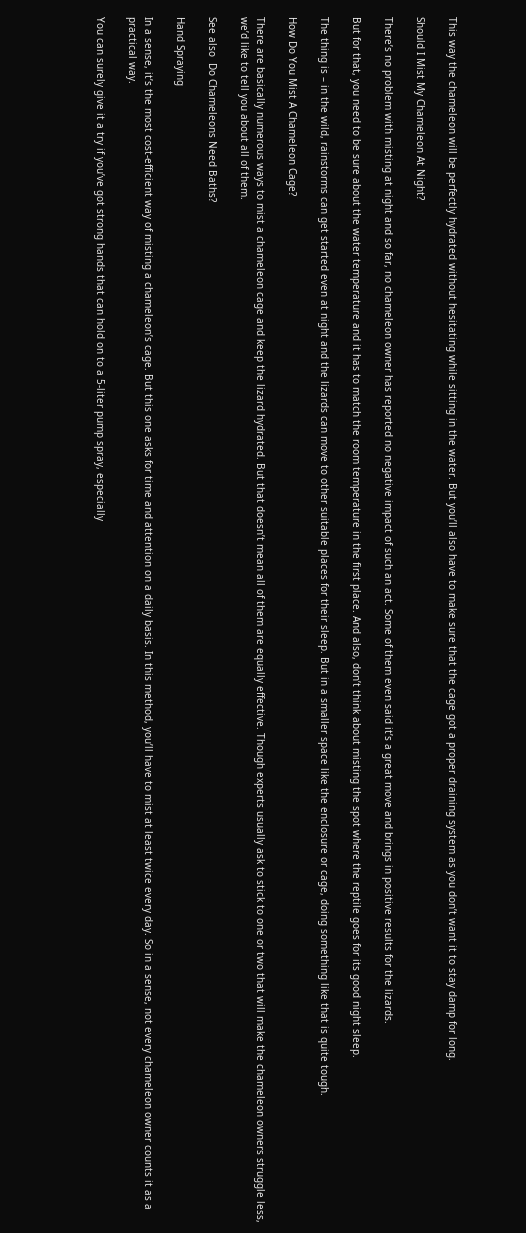This way the chameleon will be perfectly hydrated without hesitating while sitting in the water. But you’ll also have to make sure that the cage got a proper draining system as you don’t want it to stay damp for long.

Should I Mist My Chameleon At Night?

There’s no problem with misting at night and so far, no chameleon owner has reported no negative impact of such an act. Some of them even said it’s a great move and brings in positive results for the lizards.

But for that, you need to be sure about the water temperature and it has to match the room temperature in the first place. And also, don’t think about misting the spot where the reptile goes for its good night sleep.

The thing is – in the wild, rainstorms can get started even at night and the lizards can move to other suitable places for their sleep. But in a smaller space like the enclosure or cage, doing something like that is quite tough.

How Do You Mist A Chameleon Cage?

There are basically numerous ways to mist a chameleon cage and keep the lizard hydrated. But that doesn’t mean all of them are equally effective. Though experts usually ask to stick to one or two that will make the chameleon owners struggle less, we’d like to tell you about all of them.

See also  Do Chameleons Need Baths?

Hand Spraying

In a sense, it’s the most cost-efficient way of misting a chameleon’s cage. But this one asks for time and attention on a daily basis. In this method, you’ll have to mist at least twice every day. So in a sense, not every chameleon owner counts it as a practical way.

You can surely give it a try if you’ve got strong hands that can hold on to a 5-liter pump spray, especially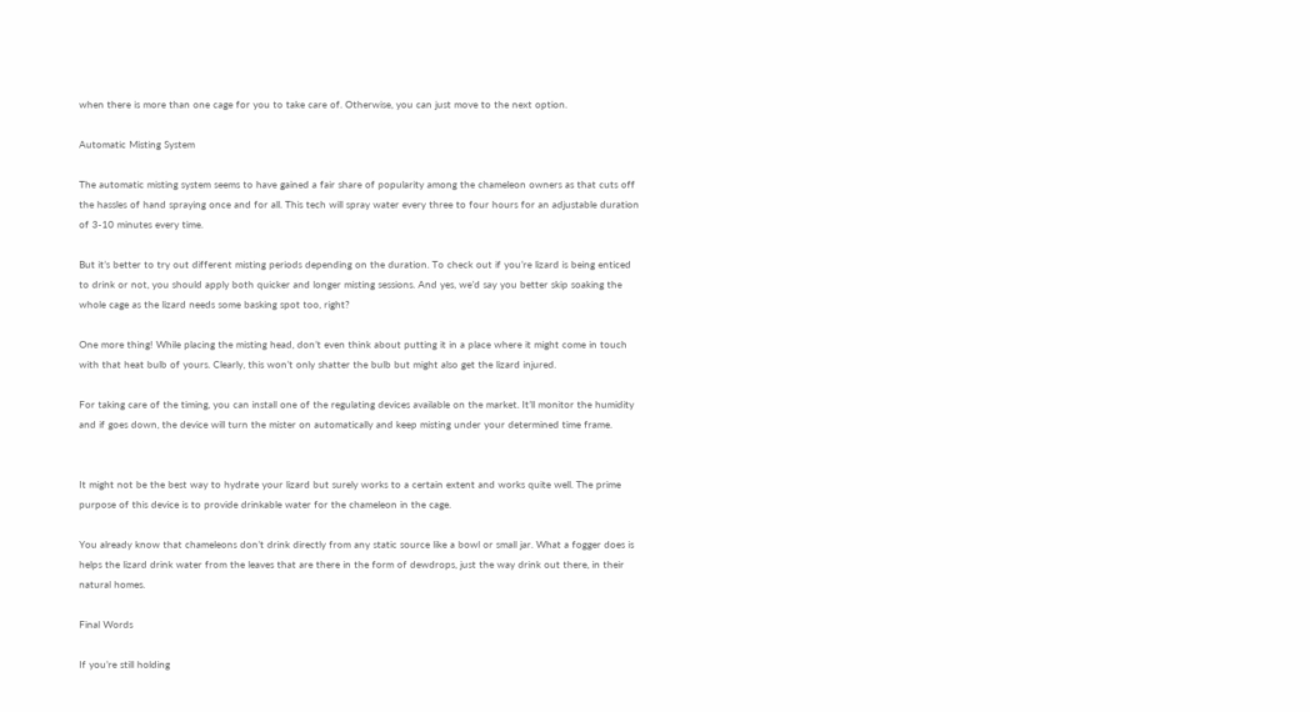when there is more than one cage for you to take care of. Otherwise, you can just move to the next option.

Automatic Misting System

The automatic misting system seems to have gained a fair share of popularity among the chameleon owners as that cuts off the hassles of hand spraying once and for all. This tech will spray water every three to four hours for an adjustable duration of 3-10 minutes every time.

But it’s better to try out different misting periods depending on the duration. To check out if you’re lizard is being enticed to drink or not, you should apply both quicker and longer misting sessions. And yes, we’d say you better skip soaking the whole cage as the lizard needs some basking spot too, right?

One more thing! While placing the misting head, don’t even think about putting it in a place where it might come in touch with that heat bulb of yours. Clearly, this won’t only shatter the bulb but might also get the lizard injured.

For taking care of the timing, you can install one of the regulating devices available on the market. It’ll monitor the humidity and if goes down, the device will turn the mister on automatically and keep misting under your determined time frame.


It might not be the best way to hydrate your lizard but surely works to a certain extent and works quite well. The prime purpose of this device is to provide drinkable water for the chameleon in the cage.

You already know that chameleons don’t drink directly from any static source like a bowl or small jar. What a fogger does is helps the lizard drink water from the leaves that are there in the form of dewdrops, just the way drink out there, in their natural homes.

Final Words

If you’re still holding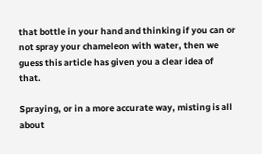that bottle in your hand and thinking if you can or not spray your chameleon with water, then we guess this article has given you a clear idea of that.

Spraying, or in a more accurate way, misting is all about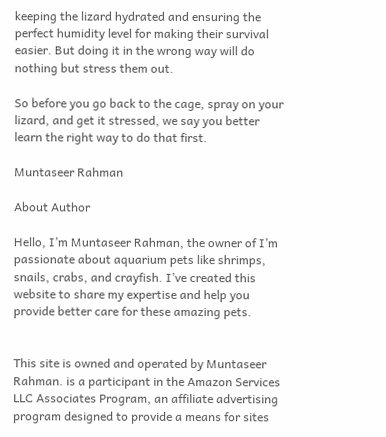keeping the lizard hydrated and ensuring the perfect humidity level for making their survival easier. But doing it in the wrong way will do nothing but stress them out.

So before you go back to the cage, spray on your lizard, and get it stressed, we say you better learn the right way to do that first.

Muntaseer Rahman

About Author

Hello, I’m Muntaseer Rahman, the owner of I’m passionate about aquarium pets like shrimps, snails, crabs, and crayfish. I’ve created this website to share my expertise and help you provide better care for these amazing pets.


This site is owned and operated by Muntaseer Rahman. is a participant in the Amazon Services LLC Associates Program, an affiliate advertising program designed to provide a means for sites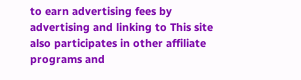to earn advertising fees by advertising and linking to This site also participates in other affiliate programs and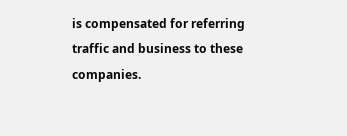is compensated for referring traffic and business to these companies.